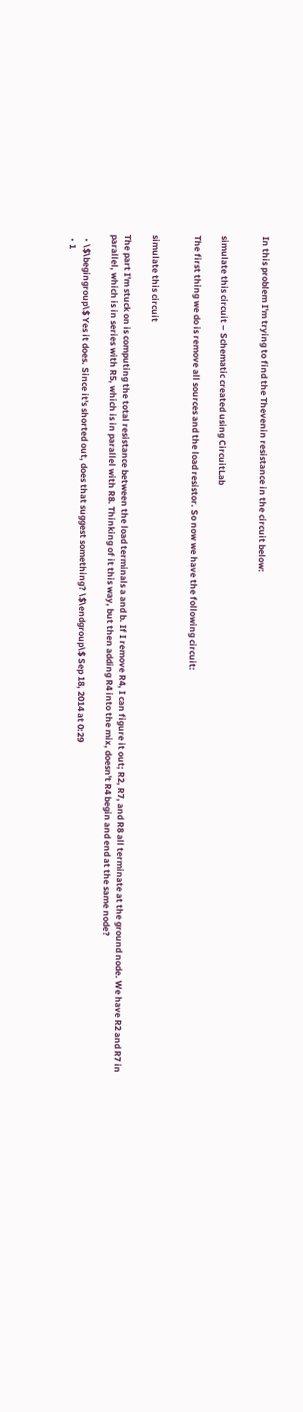In this problem I'm trying to find the Thevenin resistance in the circuit below:


simulate this circuit – Schematic created using CircuitLab

The first thing we do is remove all sources and the load resistor. So now we have the following circuit:


simulate this circuit

The part I'm stuck on is computing the total resistance between the load terminals a and b. If I remove R4, I can figure it out; R2, R7, and R8 all terminate at the ground node. We have R2 and R7 in parallel, which is in series with R5, which is in parallel with R8. Thinking of it this way, but then adding R4 into the mix, doesn't R4 begin and end at the same node?

  • \$\begingroup\$ Yes it does. Since it's shorted out, does that suggest something? \$\endgroup\$ Sep 18, 2014 at 0:29
  • 1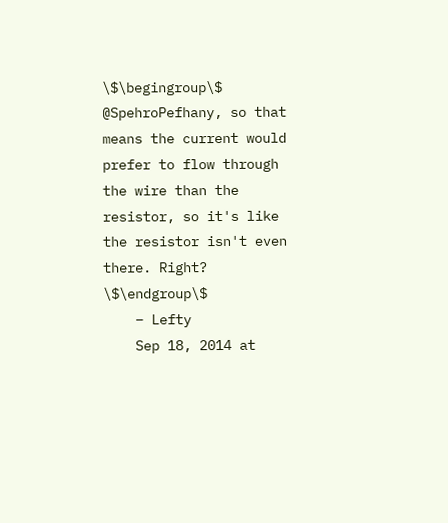\$\begingroup\$ @SpehroPefhany, so that means the current would prefer to flow through the wire than the resistor, so it's like the resistor isn't even there. Right? \$\endgroup\$
    – Lefty
    Sep 18, 2014 at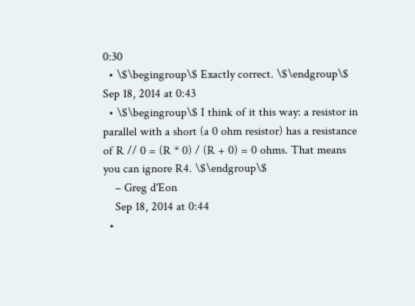0:30
  • \$\begingroup\$ Exactly correct. \$\endgroup\$ Sep 18, 2014 at 0:43
  • \$\begingroup\$ I think of it this way: a resistor in parallel with a short (a 0 ohm resistor) has a resistance of R // 0 = (R * 0) / (R + 0) = 0 ohms. That means you can ignore R4. \$\endgroup\$
    – Greg d'Eon
    Sep 18, 2014 at 0:44
  •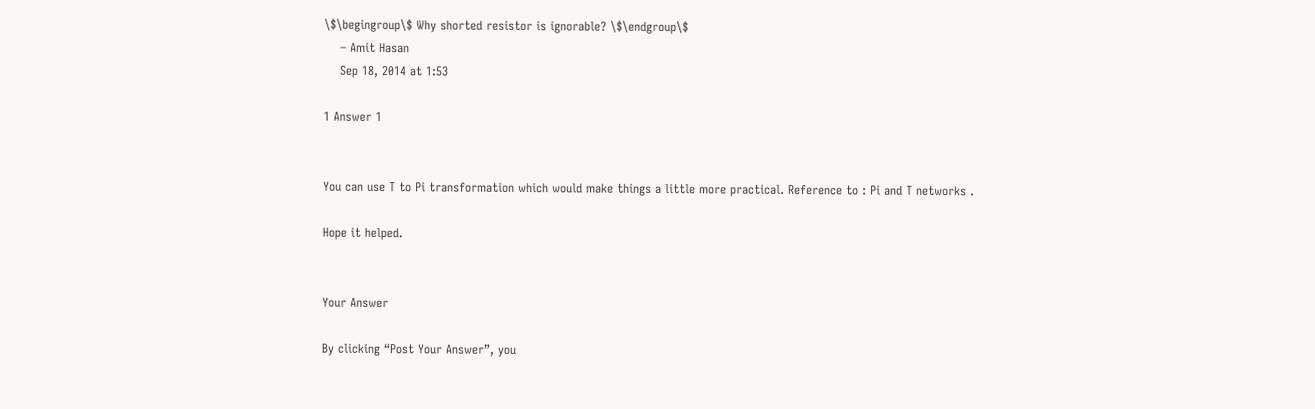\$\begingroup\$ Why shorted resistor is ignorable? \$\endgroup\$
    – Amit Hasan
    Sep 18, 2014 at 1:53

1 Answer 1


You can use T to Pi transformation which would make things a little more practical. Reference to : Pi and T networks .

Hope it helped.


Your Answer

By clicking “Post Your Answer”, you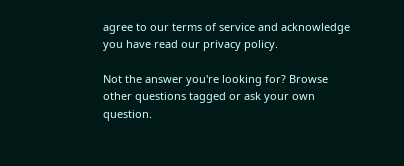agree to our terms of service and acknowledge you have read our privacy policy.

Not the answer you're looking for? Browse other questions tagged or ask your own question.